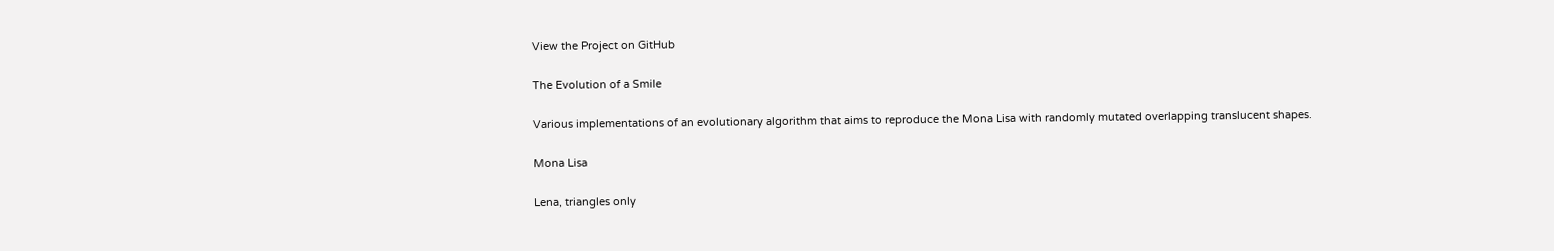View the Project on GitHub

The Evolution of a Smile

Various implementations of an evolutionary algorithm that aims to reproduce the Mona Lisa with randomly mutated overlapping translucent shapes.

Mona Lisa

Lena, triangles only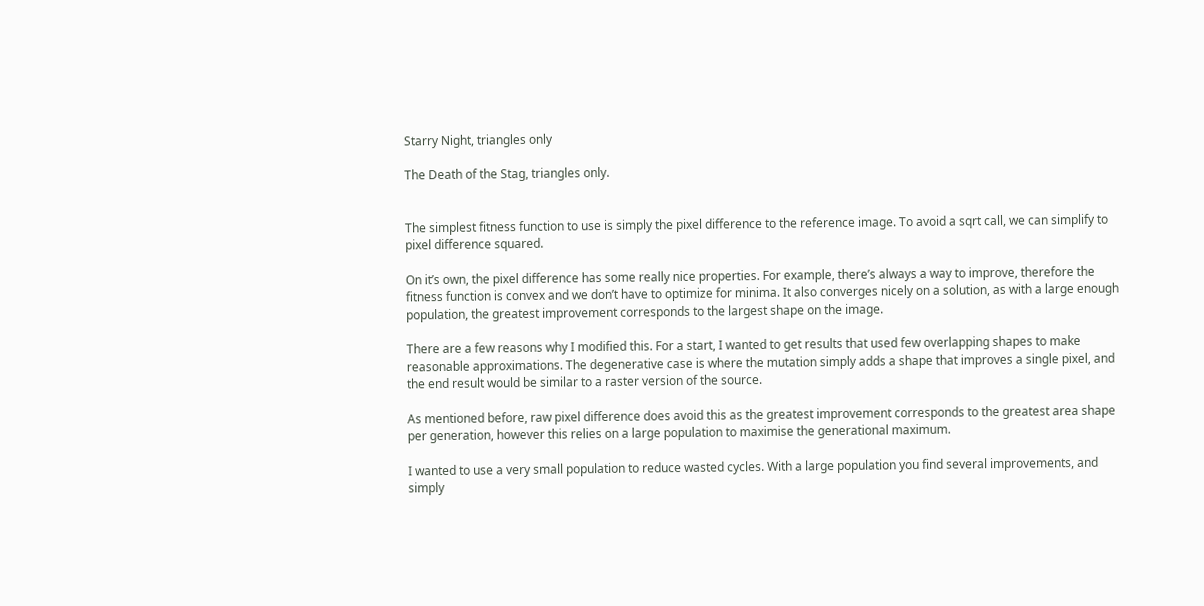Starry Night, triangles only

The Death of the Stag, triangles only.


The simplest fitness function to use is simply the pixel difference to the reference image. To avoid a sqrt call, we can simplify to pixel difference squared.

On it’s own, the pixel difference has some really nice properties. For example, there’s always a way to improve, therefore the fitness function is convex and we don’t have to optimize for minima. It also converges nicely on a solution, as with a large enough population, the greatest improvement corresponds to the largest shape on the image.

There are a few reasons why I modified this. For a start, I wanted to get results that used few overlapping shapes to make reasonable approximations. The degenerative case is where the mutation simply adds a shape that improves a single pixel, and the end result would be similar to a raster version of the source.

As mentioned before, raw pixel difference does avoid this as the greatest improvement corresponds to the greatest area shape per generation, however this relies on a large population to maximise the generational maximum.

I wanted to use a very small population to reduce wasted cycles. With a large population you find several improvements, and simply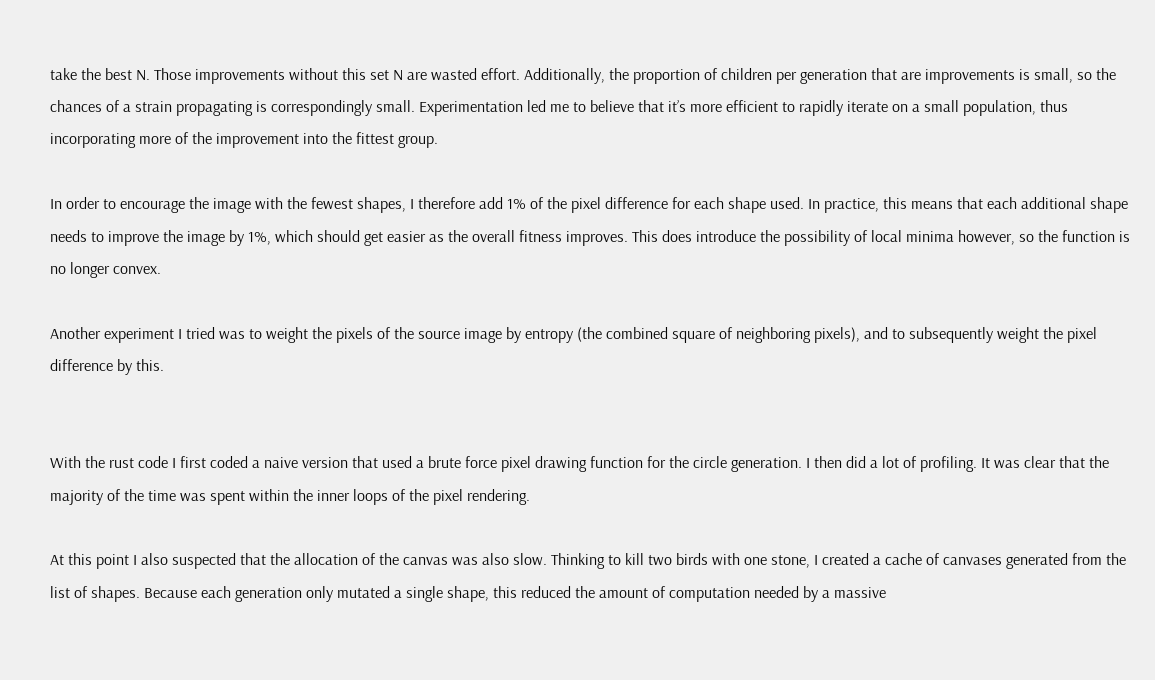take the best N. Those improvements without this set N are wasted effort. Additionally, the proportion of children per generation that are improvements is small, so the chances of a strain propagating is correspondingly small. Experimentation led me to believe that it’s more efficient to rapidly iterate on a small population, thus incorporating more of the improvement into the fittest group.

In order to encourage the image with the fewest shapes, I therefore add 1% of the pixel difference for each shape used. In practice, this means that each additional shape needs to improve the image by 1%, which should get easier as the overall fitness improves. This does introduce the possibility of local minima however, so the function is no longer convex.

Another experiment I tried was to weight the pixels of the source image by entropy (the combined square of neighboring pixels), and to subsequently weight the pixel difference by this.


With the rust code I first coded a naive version that used a brute force pixel drawing function for the circle generation. I then did a lot of profiling. It was clear that the majority of the time was spent within the inner loops of the pixel rendering.

At this point I also suspected that the allocation of the canvas was also slow. Thinking to kill two birds with one stone, I created a cache of canvases generated from the list of shapes. Because each generation only mutated a single shape, this reduced the amount of computation needed by a massive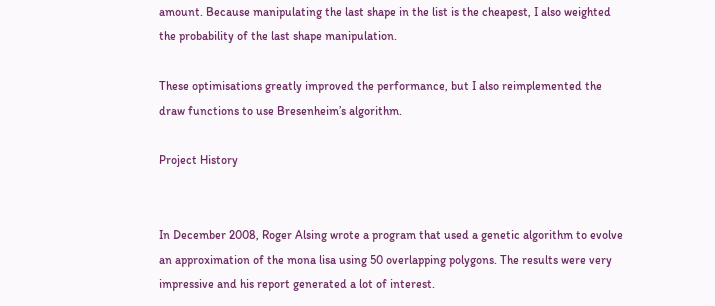amount. Because manipulating the last shape in the list is the cheapest, I also weighted the probability of the last shape manipulation.

These optimisations greatly improved the performance, but I also reimplemented the draw functions to use Bresenheim’s algorithm.

Project History


In December 2008, Roger Alsing wrote a program that used a genetic algorithm to evolve an approximation of the mona lisa using 50 overlapping polygons. The results were very impressive and his report generated a lot of interest.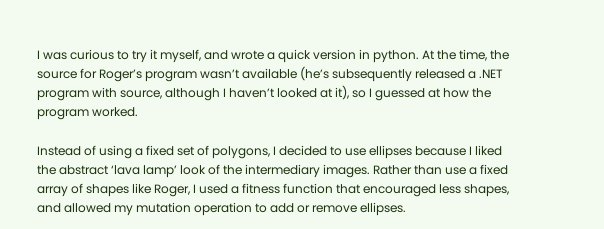I was curious to try it myself, and wrote a quick version in python. At the time, the source for Roger’s program wasn’t available (he’s subsequently released a .NET program with source, although I haven’t looked at it), so I guessed at how the program worked.

Instead of using a fixed set of polygons, I decided to use ellipses because I liked the abstract ‘lava lamp’ look of the intermediary images. Rather than use a fixed array of shapes like Roger, I used a fitness function that encouraged less shapes, and allowed my mutation operation to add or remove ellipses.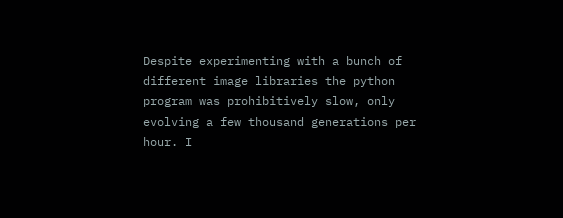Despite experimenting with a bunch of different image libraries the python program was prohibitively slow, only evolving a few thousand generations per hour. I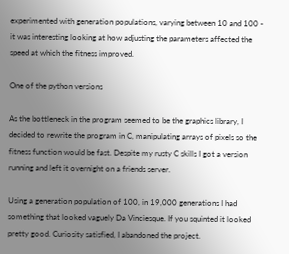experimented with generation populations, varying between 10 and 100 - it was interesting looking at how adjusting the parameters affected the speed at which the fitness improved.

One of the python versions

As the bottleneck in the program seemed to be the graphics library, I decided to rewrite the program in C, manipulating arrays of pixels so the fitness function would be fast. Despite my rusty C skills I got a version running and left it overnight on a friends server.

Using a generation population of 100, in 19,000 generations I had something that looked vaguely Da Vinciesque. If you squinted it looked pretty good. Curiosity satisfied, I abandoned the project.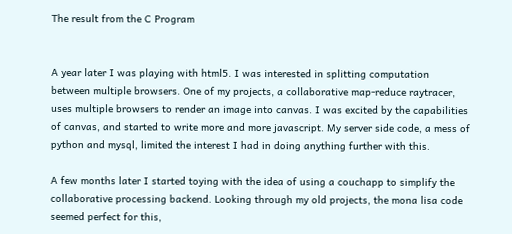The result from the C Program


A year later I was playing with html5. I was interested in splitting computation between multiple browsers. One of my projects, a collaborative map-reduce raytracer, uses multiple browsers to render an image into canvas. I was excited by the capabilities of canvas, and started to write more and more javascript. My server side code, a mess of python and mysql, limited the interest I had in doing anything further with this.

A few months later I started toying with the idea of using a couchapp to simplify the collaborative processing backend. Looking through my old projects, the mona lisa code seemed perfect for this,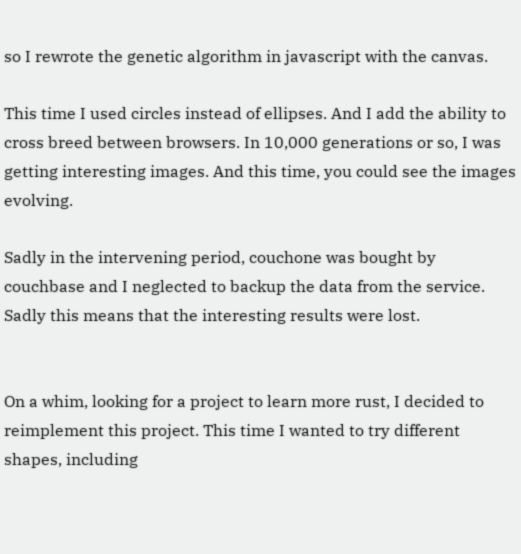so I rewrote the genetic algorithm in javascript with the canvas.

This time I used circles instead of ellipses. And I add the ability to cross breed between browsers. In 10,000 generations or so, I was getting interesting images. And this time, you could see the images evolving.

Sadly in the intervening period, couchone was bought by couchbase and I neglected to backup the data from the service. Sadly this means that the interesting results were lost.


On a whim, looking for a project to learn more rust, I decided to reimplement this project. This time I wanted to try different shapes, including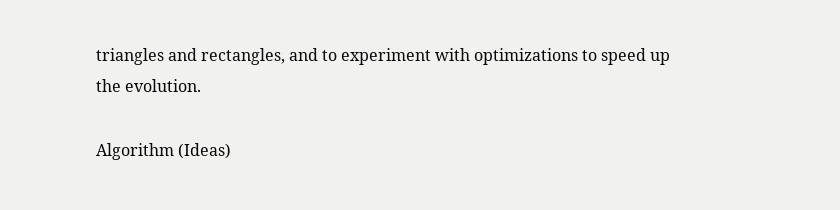triangles and rectangles, and to experiment with optimizations to speed up the evolution.

Algorithm (Ideas)